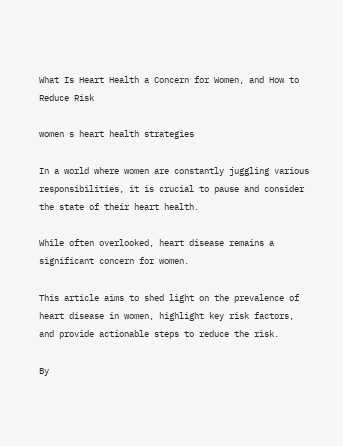What Is Heart Health a Concern for Women, and How to Reduce Risk

women s heart health strategies

In a world where women are constantly juggling various responsibilities, it is crucial to pause and consider the state of their heart health.

While often overlooked, heart disease remains a significant concern for women.

This article aims to shed light on the prevalence of heart disease in women, highlight key risk factors, and provide actionable steps to reduce the risk.

By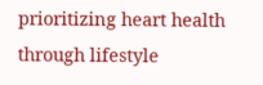prioritizing heart health through lifestyle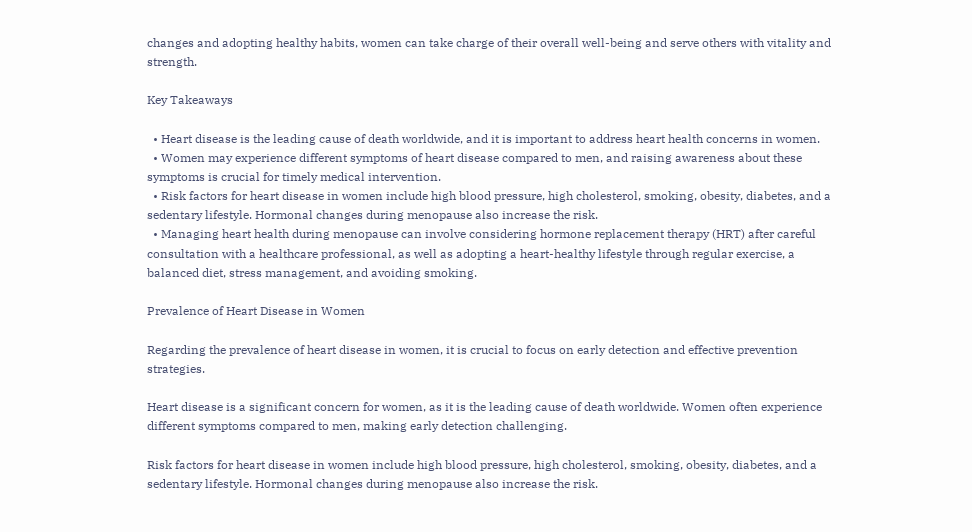changes and adopting healthy habits, women can take charge of their overall well-being and serve others with vitality and strength.

Key Takeaways

  • Heart disease is the leading cause of death worldwide, and it is important to address heart health concerns in women.
  • Women may experience different symptoms of heart disease compared to men, and raising awareness about these symptoms is crucial for timely medical intervention.
  • Risk factors for heart disease in women include high blood pressure, high cholesterol, smoking, obesity, diabetes, and a sedentary lifestyle. Hormonal changes during menopause also increase the risk.
  • Managing heart health during menopause can involve considering hormone replacement therapy (HRT) after careful consultation with a healthcare professional, as well as adopting a heart-healthy lifestyle through regular exercise, a balanced diet, stress management, and avoiding smoking.

Prevalence of Heart Disease in Women

Regarding the prevalence of heart disease in women, it is crucial to focus on early detection and effective prevention strategies.

Heart disease is a significant concern for women, as it is the leading cause of death worldwide. Women often experience different symptoms compared to men, making early detection challenging.

Risk factors for heart disease in women include high blood pressure, high cholesterol, smoking, obesity, diabetes, and a sedentary lifestyle. Hormonal changes during menopause also increase the risk.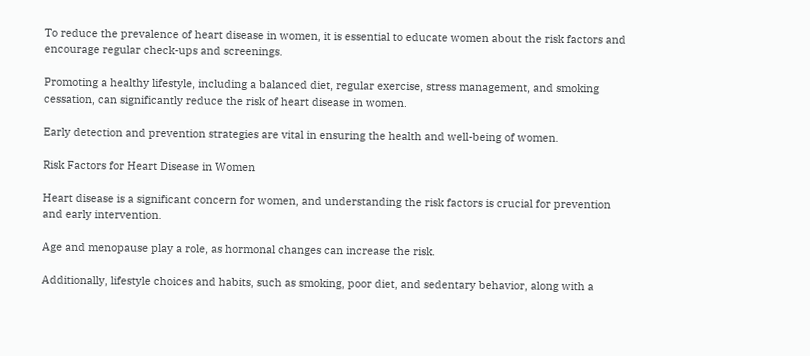To reduce the prevalence of heart disease in women, it is essential to educate women about the risk factors and encourage regular check-ups and screenings.

Promoting a healthy lifestyle, including a balanced diet, regular exercise, stress management, and smoking cessation, can significantly reduce the risk of heart disease in women.

Early detection and prevention strategies are vital in ensuring the health and well-being of women.

Risk Factors for Heart Disease in Women

Heart disease is a significant concern for women, and understanding the risk factors is crucial for prevention and early intervention.

Age and menopause play a role, as hormonal changes can increase the risk.

Additionally, lifestyle choices and habits, such as smoking, poor diet, and sedentary behavior, along with a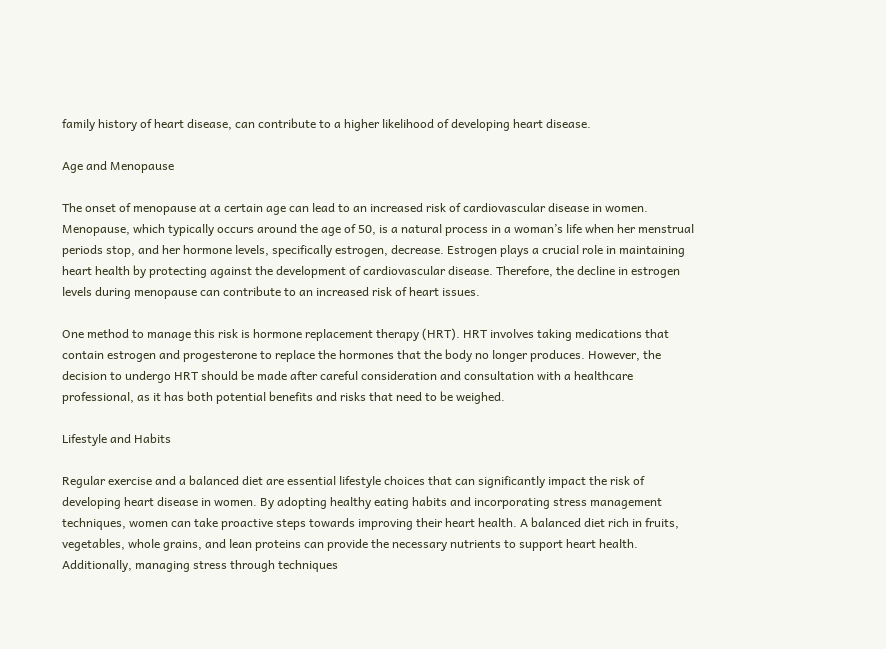family history of heart disease, can contribute to a higher likelihood of developing heart disease.

Age and Menopause

The onset of menopause at a certain age can lead to an increased risk of cardiovascular disease in women. Menopause, which typically occurs around the age of 50, is a natural process in a woman’s life when her menstrual periods stop, and her hormone levels, specifically estrogen, decrease. Estrogen plays a crucial role in maintaining heart health by protecting against the development of cardiovascular disease. Therefore, the decline in estrogen levels during menopause can contribute to an increased risk of heart issues.

One method to manage this risk is hormone replacement therapy (HRT). HRT involves taking medications that contain estrogen and progesterone to replace the hormones that the body no longer produces. However, the decision to undergo HRT should be made after careful consideration and consultation with a healthcare professional, as it has both potential benefits and risks that need to be weighed.

Lifestyle and Habits

Regular exercise and a balanced diet are essential lifestyle choices that can significantly impact the risk of developing heart disease in women. By adopting healthy eating habits and incorporating stress management techniques, women can take proactive steps towards improving their heart health. A balanced diet rich in fruits, vegetables, whole grains, and lean proteins can provide the necessary nutrients to support heart health. Additionally, managing stress through techniques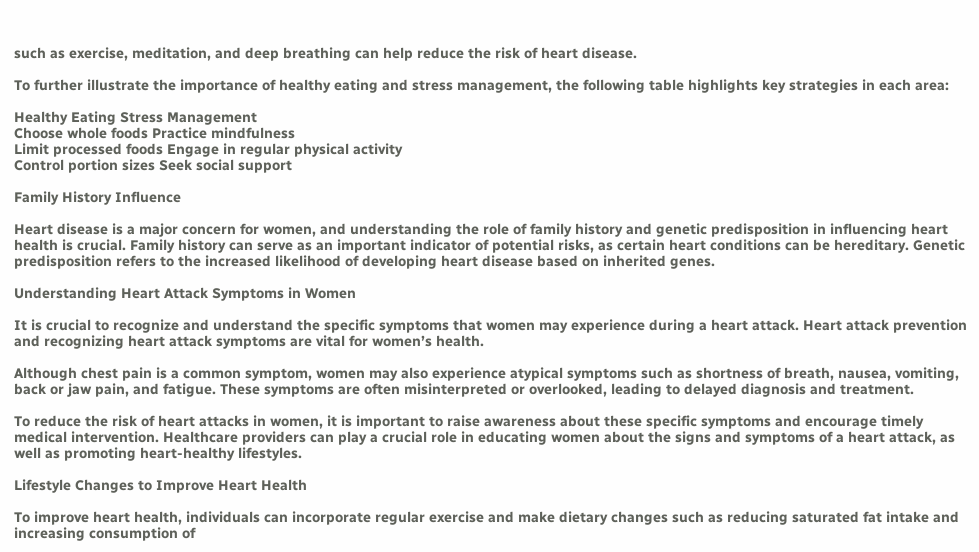such as exercise, meditation, and deep breathing can help reduce the risk of heart disease.

To further illustrate the importance of healthy eating and stress management, the following table highlights key strategies in each area:

Healthy Eating Stress Management
Choose whole foods Practice mindfulness
Limit processed foods Engage in regular physical activity
Control portion sizes Seek social support

Family History Influence

Heart disease is a major concern for women, and understanding the role of family history and genetic predisposition in influencing heart health is crucial. Family history can serve as an important indicator of potential risks, as certain heart conditions can be hereditary. Genetic predisposition refers to the increased likelihood of developing heart disease based on inherited genes.

Understanding Heart Attack Symptoms in Women

It is crucial to recognize and understand the specific symptoms that women may experience during a heart attack. Heart attack prevention and recognizing heart attack symptoms are vital for women’s health.

Although chest pain is a common symptom, women may also experience atypical symptoms such as shortness of breath, nausea, vomiting, back or jaw pain, and fatigue. These symptoms are often misinterpreted or overlooked, leading to delayed diagnosis and treatment.

To reduce the risk of heart attacks in women, it is important to raise awareness about these specific symptoms and encourage timely medical intervention. Healthcare providers can play a crucial role in educating women about the signs and symptoms of a heart attack, as well as promoting heart-healthy lifestyles.

Lifestyle Changes to Improve Heart Health

To improve heart health, individuals can incorporate regular exercise and make dietary changes such as reducing saturated fat intake and increasing consumption of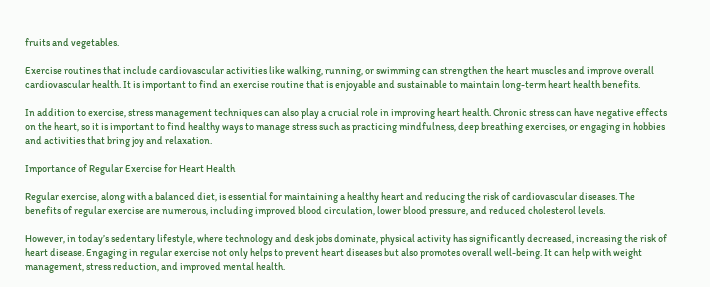fruits and vegetables.

Exercise routines that include cardiovascular activities like walking, running, or swimming can strengthen the heart muscles and improve overall cardiovascular health. It is important to find an exercise routine that is enjoyable and sustainable to maintain long-term heart health benefits.

In addition to exercise, stress management techniques can also play a crucial role in improving heart health. Chronic stress can have negative effects on the heart, so it is important to find healthy ways to manage stress such as practicing mindfulness, deep breathing exercises, or engaging in hobbies and activities that bring joy and relaxation.

Importance of Regular Exercise for Heart Health

Regular exercise, along with a balanced diet, is essential for maintaining a healthy heart and reducing the risk of cardiovascular diseases. The benefits of regular exercise are numerous, including improved blood circulation, lower blood pressure, and reduced cholesterol levels.

However, in today’s sedentary lifestyle, where technology and desk jobs dominate, physical activity has significantly decreased, increasing the risk of heart disease. Engaging in regular exercise not only helps to prevent heart diseases but also promotes overall well-being. It can help with weight management, stress reduction, and improved mental health.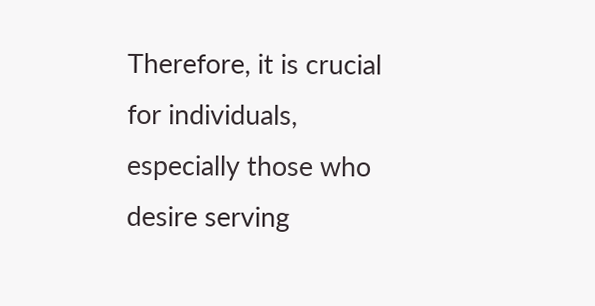Therefore, it is crucial for individuals, especially those who desire serving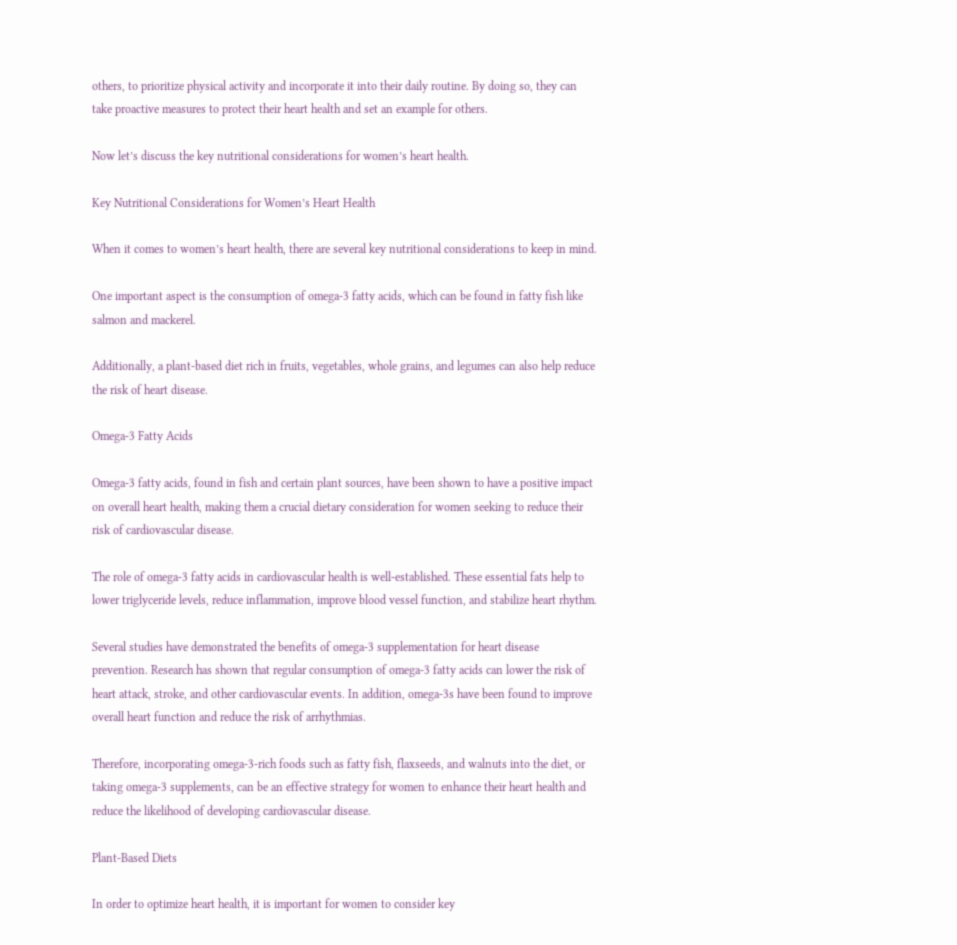others, to prioritize physical activity and incorporate it into their daily routine. By doing so, they can take proactive measures to protect their heart health and set an example for others.

Now let’s discuss the key nutritional considerations for women’s heart health.

Key Nutritional Considerations for Women’s Heart Health

When it comes to women’s heart health, there are several key nutritional considerations to keep in mind.

One important aspect is the consumption of omega-3 fatty acids, which can be found in fatty fish like salmon and mackerel.

Additionally, a plant-based diet rich in fruits, vegetables, whole grains, and legumes can also help reduce the risk of heart disease.

Omega-3 Fatty Acids

Omega-3 fatty acids, found in fish and certain plant sources, have been shown to have a positive impact on overall heart health, making them a crucial dietary consideration for women seeking to reduce their risk of cardiovascular disease.

The role of omega-3 fatty acids in cardiovascular health is well-established. These essential fats help to lower triglyceride levels, reduce inflammation, improve blood vessel function, and stabilize heart rhythm.

Several studies have demonstrated the benefits of omega-3 supplementation for heart disease prevention. Research has shown that regular consumption of omega-3 fatty acids can lower the risk of heart attack, stroke, and other cardiovascular events. In addition, omega-3s have been found to improve overall heart function and reduce the risk of arrhythmias.

Therefore, incorporating omega-3-rich foods such as fatty fish, flaxseeds, and walnuts into the diet, or taking omega-3 supplements, can be an effective strategy for women to enhance their heart health and reduce the likelihood of developing cardiovascular disease.

Plant-Based Diets

In order to optimize heart health, it is important for women to consider key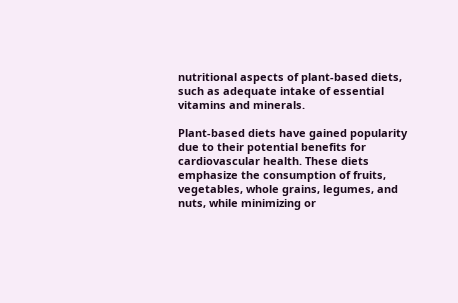nutritional aspects of plant-based diets, such as adequate intake of essential vitamins and minerals.

Plant-based diets have gained popularity due to their potential benefits for cardiovascular health. These diets emphasize the consumption of fruits, vegetables, whole grains, legumes, and nuts, while minimizing or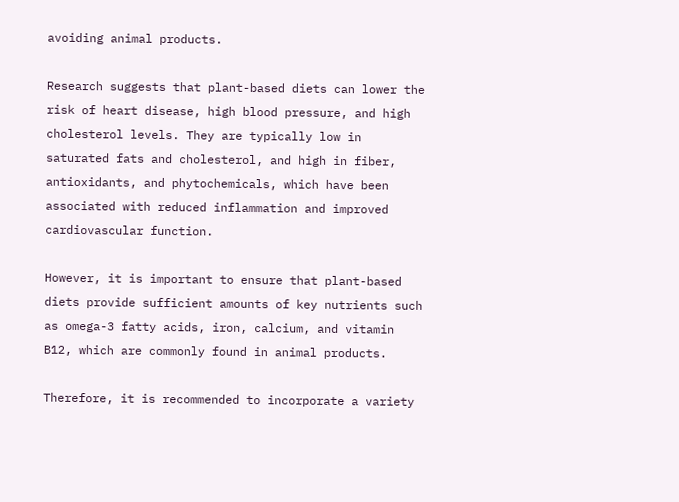avoiding animal products.

Research suggests that plant-based diets can lower the risk of heart disease, high blood pressure, and high cholesterol levels. They are typically low in saturated fats and cholesterol, and high in fiber, antioxidants, and phytochemicals, which have been associated with reduced inflammation and improved cardiovascular function.

However, it is important to ensure that plant-based diets provide sufficient amounts of key nutrients such as omega-3 fatty acids, iron, calcium, and vitamin B12, which are commonly found in animal products.

Therefore, it is recommended to incorporate a variety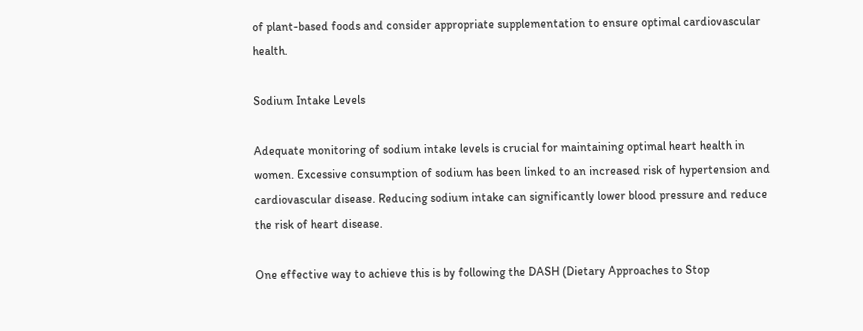of plant-based foods and consider appropriate supplementation to ensure optimal cardiovascular health.

Sodium Intake Levels

Adequate monitoring of sodium intake levels is crucial for maintaining optimal heart health in women. Excessive consumption of sodium has been linked to an increased risk of hypertension and cardiovascular disease. Reducing sodium intake can significantly lower blood pressure and reduce the risk of heart disease.

One effective way to achieve this is by following the DASH (Dietary Approaches to Stop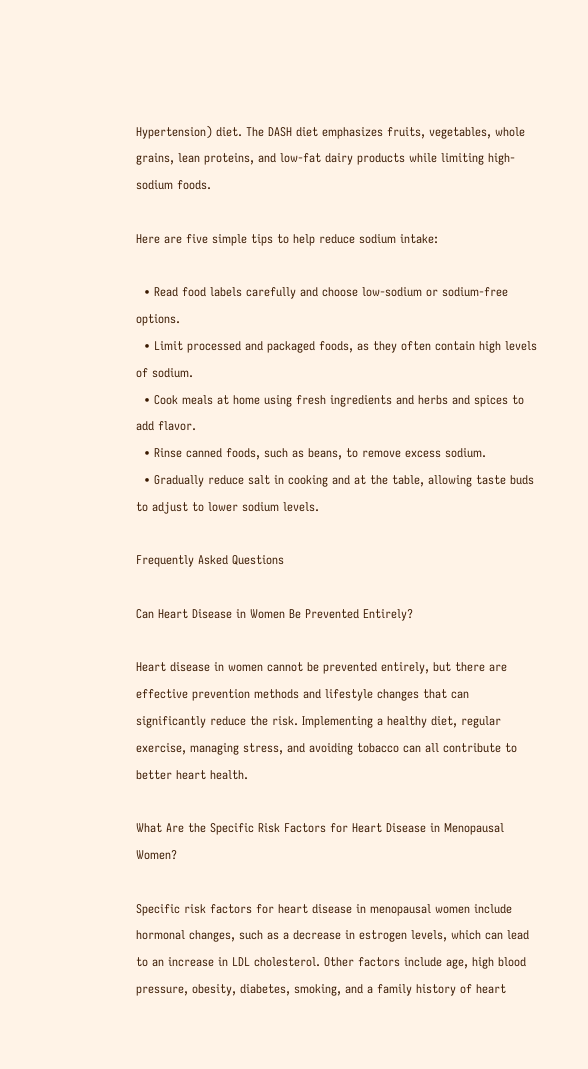Hypertension) diet. The DASH diet emphasizes fruits, vegetables, whole grains, lean proteins, and low-fat dairy products while limiting high-sodium foods.

Here are five simple tips to help reduce sodium intake:

  • Read food labels carefully and choose low-sodium or sodium-free options.
  • Limit processed and packaged foods, as they often contain high levels of sodium.
  • Cook meals at home using fresh ingredients and herbs and spices to add flavor.
  • Rinse canned foods, such as beans, to remove excess sodium.
  • Gradually reduce salt in cooking and at the table, allowing taste buds to adjust to lower sodium levels.

Frequently Asked Questions

Can Heart Disease in Women Be Prevented Entirely?

Heart disease in women cannot be prevented entirely, but there are effective prevention methods and lifestyle changes that can significantly reduce the risk. Implementing a healthy diet, regular exercise, managing stress, and avoiding tobacco can all contribute to better heart health.

What Are the Specific Risk Factors for Heart Disease in Menopausal Women?

Specific risk factors for heart disease in menopausal women include hormonal changes, such as a decrease in estrogen levels, which can lead to an increase in LDL cholesterol. Other factors include age, high blood pressure, obesity, diabetes, smoking, and a family history of heart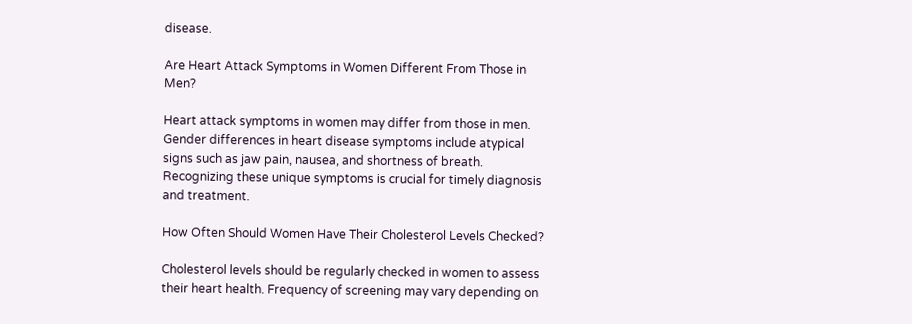disease.

Are Heart Attack Symptoms in Women Different From Those in Men?

Heart attack symptoms in women may differ from those in men. Gender differences in heart disease symptoms include atypical signs such as jaw pain, nausea, and shortness of breath. Recognizing these unique symptoms is crucial for timely diagnosis and treatment.

How Often Should Women Have Their Cholesterol Levels Checked?

Cholesterol levels should be regularly checked in women to assess their heart health. Frequency of screening may vary depending on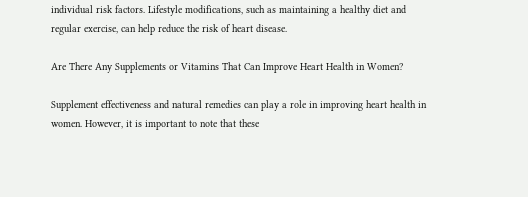individual risk factors. Lifestyle modifications, such as maintaining a healthy diet and regular exercise, can help reduce the risk of heart disease.

Are There Any Supplements or Vitamins That Can Improve Heart Health in Women?

Supplement effectiveness and natural remedies can play a role in improving heart health in women. However, it is important to note that these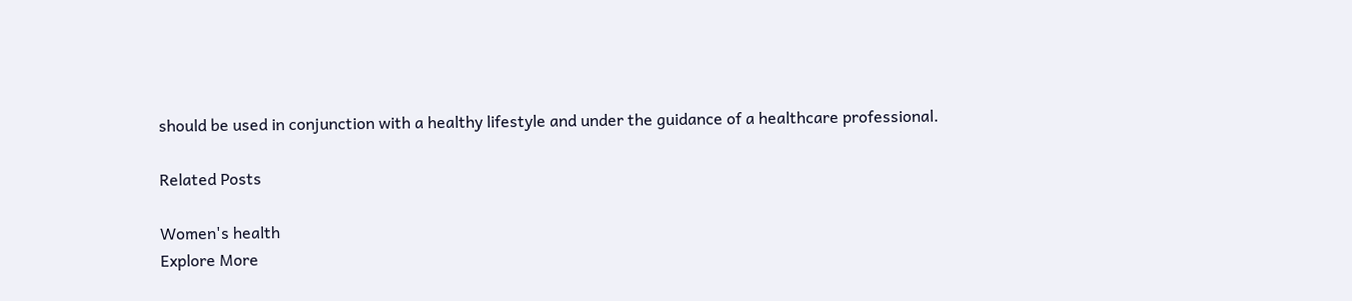should be used in conjunction with a healthy lifestyle and under the guidance of a healthcare professional.

Related Posts

Women's health
Explore More